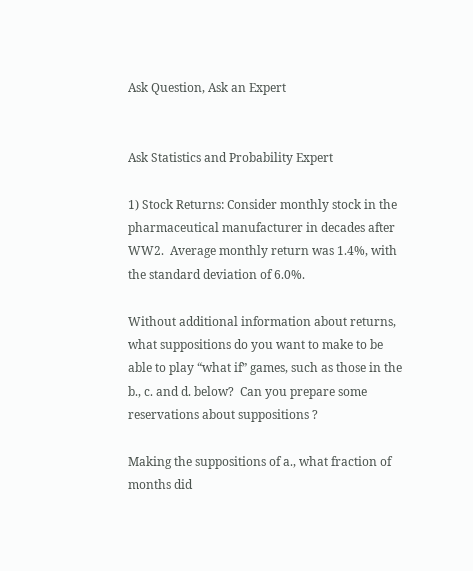Ask Question, Ask an Expert


Ask Statistics and Probability Expert

1) Stock Returns: Consider monthly stock in the pharmaceutical manufacturer in decades after WW2.  Average monthly return was 1.4%, with the standard deviation of 6.0%.

Without additional information about returns, what suppositions do you want to make to be able to play “what if” games, such as those in the b., c. and d. below?  Can you prepare some reservations about suppositions ?

Making the suppositions of a., what fraction of months did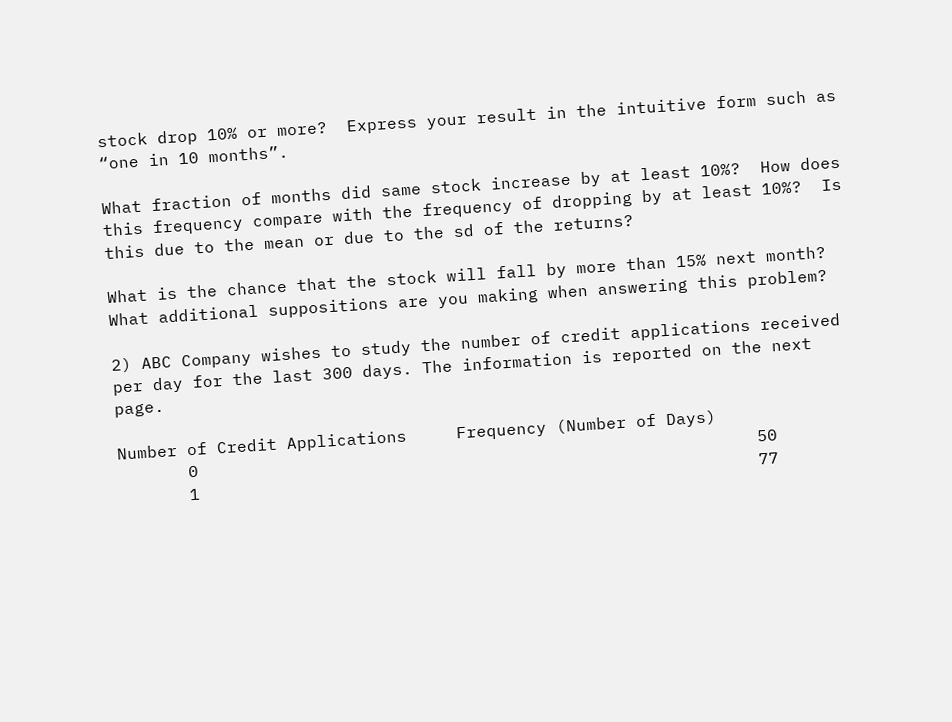stock drop 10% or more?  Express your result in the intuitive form such as “one in 10 months”.

What fraction of months did same stock increase by at least 10%?  How does this frequency compare with the frequency of dropping by at least 10%?  Is this due to the mean or due to the sd of the returns?

What is the chance that the stock will fall by more than 15% next month?  What additional suppositions are you making when answering this problem?

2) ABC Company wishes to study the number of credit applications received per day for the last 300 days. The information is reported on the next page.

Number of Credit Applications     Frequency (Number of Days)
       0                                                        50
       1                                                        77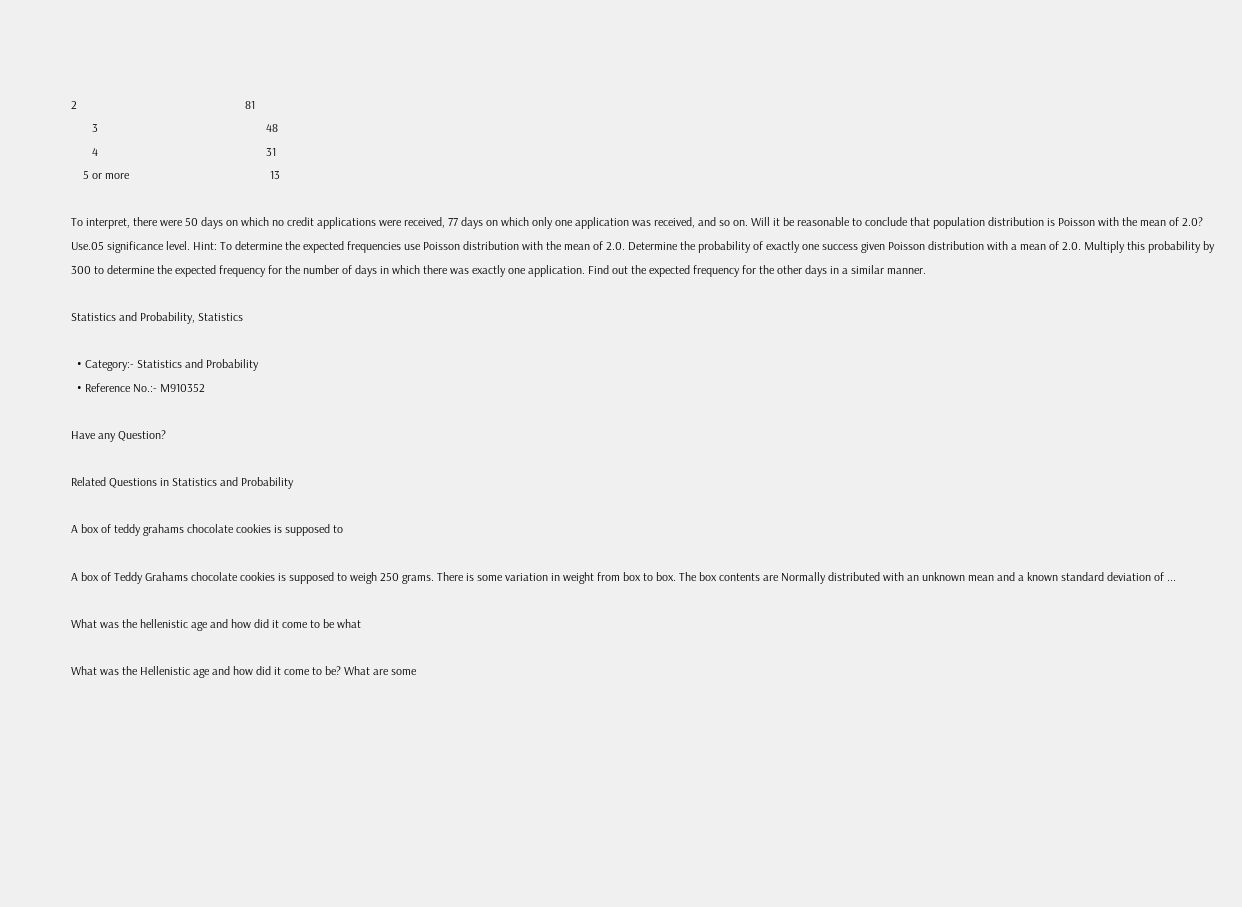2                                                        81
       3                                                        48
       4                                                        31
    5 or more                                               13

To interpret, there were 50 days on which no credit applications were received, 77 days on which only one application was received, and so on. Will it be reasonable to conclude that population distribution is Poisson with the mean of 2.0? Use.05 significance level. Hint: To determine the expected frequencies use Poisson distribution with the mean of 2.0. Determine the probability of exactly one success given Poisson distribution with a mean of 2.0. Multiply this probability by 300 to determine the expected frequency for the number of days in which there was exactly one application. Find out the expected frequency for the other days in a similar manner.

Statistics and Probability, Statistics

  • Category:- Statistics and Probability
  • Reference No.:- M910352

Have any Question?

Related Questions in Statistics and Probability

A box of teddy grahams chocolate cookies is supposed to

A box of Teddy Grahams chocolate cookies is supposed to weigh 250 grams. There is some variation in weight from box to box. The box contents are Normally distributed with an unknown mean and a known standard deviation of ...

What was the hellenistic age and how did it come to be what

What was the Hellenistic age and how did it come to be? What are some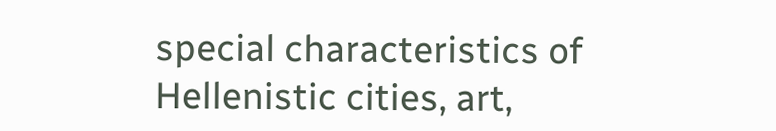special characteristics of Hellenistic cities, art,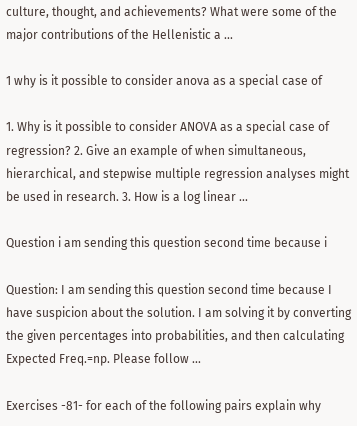culture, thought, and achievements? What were some of the major contributions of the Hellenistic a ...

1 why is it possible to consider anova as a special case of

1. Why is it possible to consider ANOVA as a special case of regression? 2. Give an example of when simultaneous, hierarchical, and stepwise multiple regression analyses might be used in research. 3. How is a log linear ...

Question i am sending this question second time because i

Question: I am sending this question second time because I have suspicion about the solution. I am solving it by converting the given percentages into probabilities, and then calculating Expected Freq.=np. Please follow ...

Exercises -81- for each of the following pairs explain why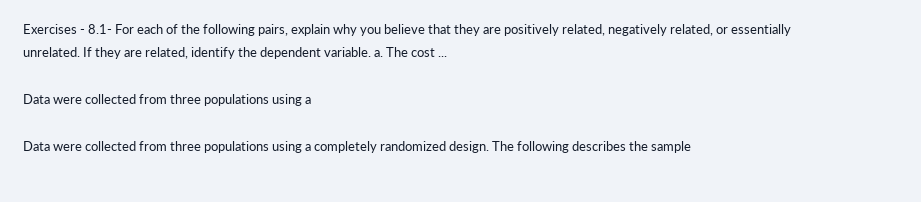Exercises - 8.1- For each of the following pairs, explain why you believe that they are positively related, negatively related, or essentially unrelated. If they are related, identify the dependent variable. a. The cost ...

Data were collected from three populations using a

Data were collected from three populations using a completely randomized design. The following describes the sample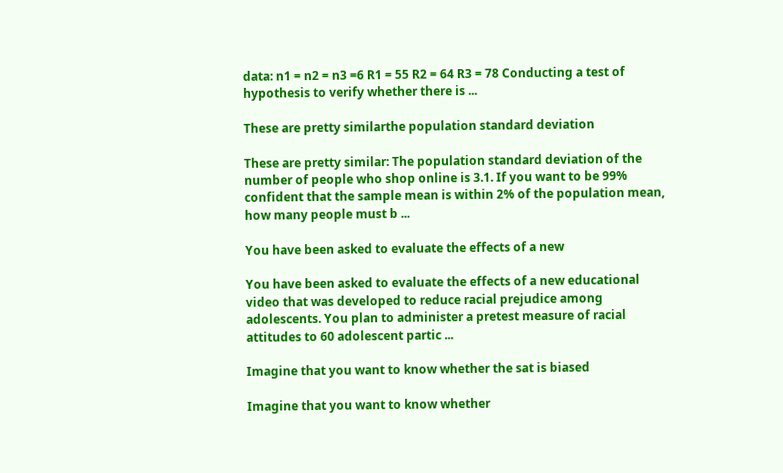data: n1 = n2 = n3 =6 R1 = 55 R2 = 64 R3 = 78 Conducting a test of hypothesis to verify whether there is ...

These are pretty similarthe population standard deviation

These are pretty similar: The population standard deviation of the number of people who shop online is 3.1. If you want to be 99% confident that the sample mean is within 2% of the population mean, how many people must b ...

You have been asked to evaluate the effects of a new

You have been asked to evaluate the effects of a new educational video that was developed to reduce racial prejudice among adolescents. You plan to administer a pretest measure of racial attitudes to 60 adolescent partic ...

Imagine that you want to know whether the sat is biased

Imagine that you want to know whether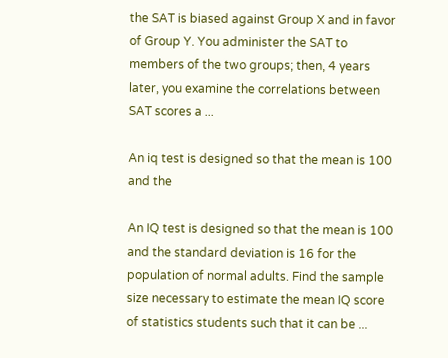the SAT is biased against Group X and in favor of Group Y. You administer the SAT to members of the two groups; then, 4 years later, you examine the correlations between SAT scores a ...

An iq test is designed so that the mean is 100 and the

An IQ test is designed so that the mean is 100 and the standard deviation is 16 for the population of normal adults. Find the sample size necessary to estimate the mean IQ score of statistics students such that it can be ...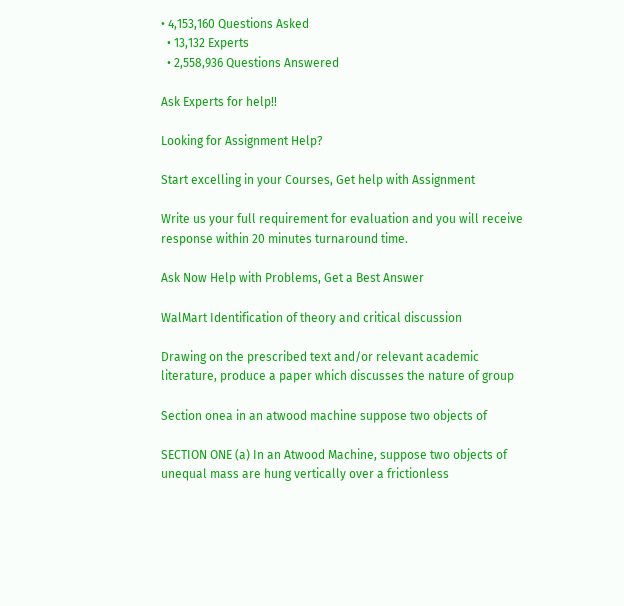• 4,153,160 Questions Asked
  • 13,132 Experts
  • 2,558,936 Questions Answered

Ask Experts for help!!

Looking for Assignment Help?

Start excelling in your Courses, Get help with Assignment

Write us your full requirement for evaluation and you will receive response within 20 minutes turnaround time.

Ask Now Help with Problems, Get a Best Answer

WalMart Identification of theory and critical discussion

Drawing on the prescribed text and/or relevant academic literature, produce a paper which discusses the nature of group

Section onea in an atwood machine suppose two objects of

SECTION ONE (a) In an Atwood Machine, suppose two objects of unequal mass are hung vertically over a frictionless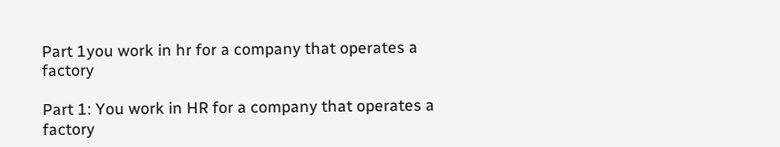Part 1you work in hr for a company that operates a factory

Part 1: You work in HR for a company that operates a factory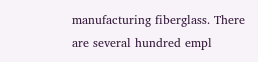manufacturing fiberglass. There are several hundred empl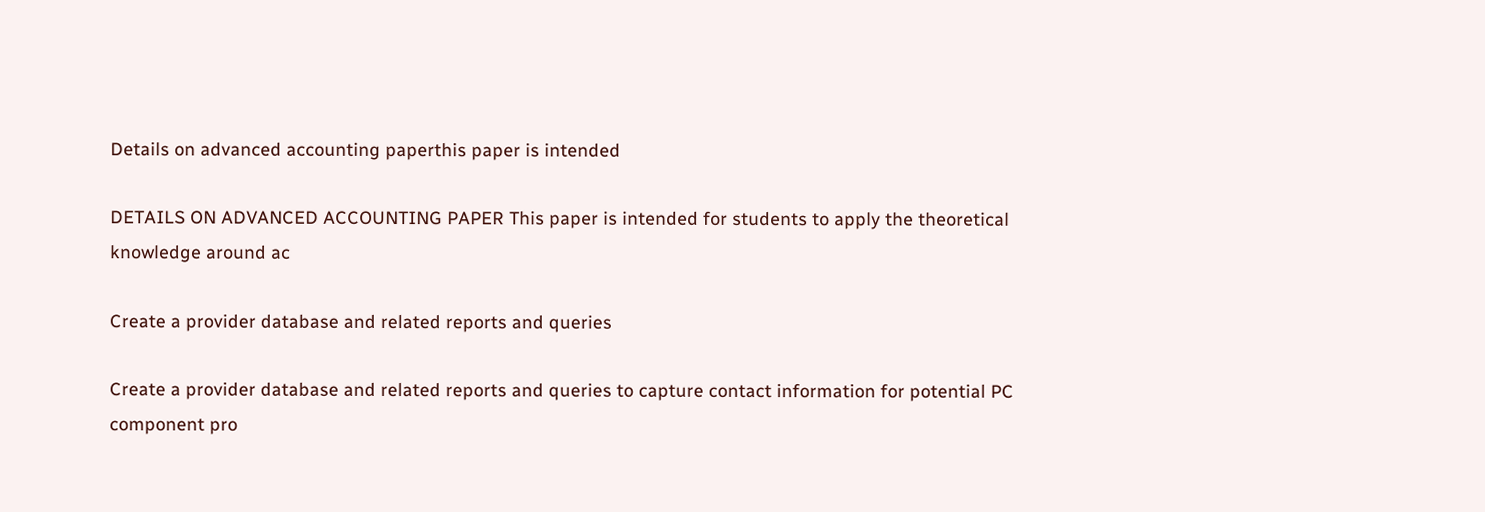Details on advanced accounting paperthis paper is intended

DETAILS ON ADVANCED ACCOUNTING PAPER This paper is intended for students to apply the theoretical knowledge around ac

Create a provider database and related reports and queries

Create a provider database and related reports and queries to capture contact information for potential PC component pro